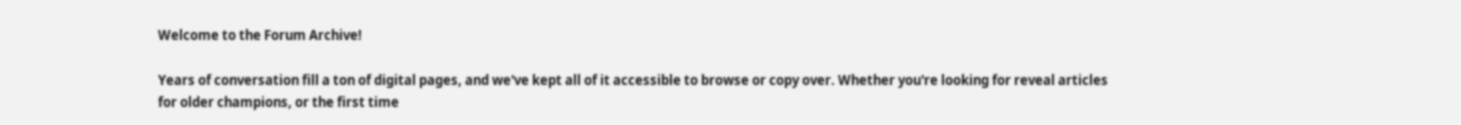Welcome to the Forum Archive!

Years of conversation fill a ton of digital pages, and we've kept all of it accessible to browse or copy over. Whether you're looking for reveal articles for older champions, or the first time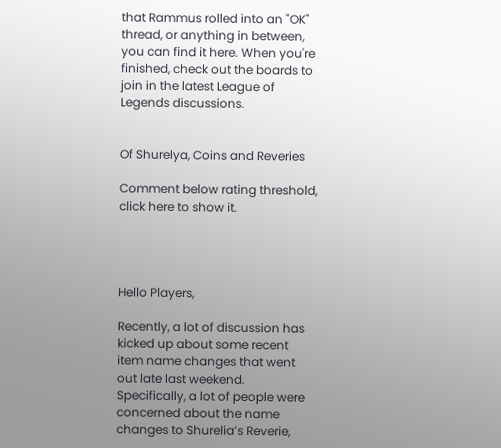that Rammus rolled into an "OK" thread, or anything in between, you can find it here. When you're finished, check out the boards to join in the latest League of Legends discussions.


Of Shurelya, Coins and Reveries

Comment below rating threshold, click here to show it.




Hello Players,

Recently, a lot of discussion has kicked up about some recent item name changes that went out late last weekend. Specifically, a lot of people were concerned about the name changes to Shurelia’s Reverie,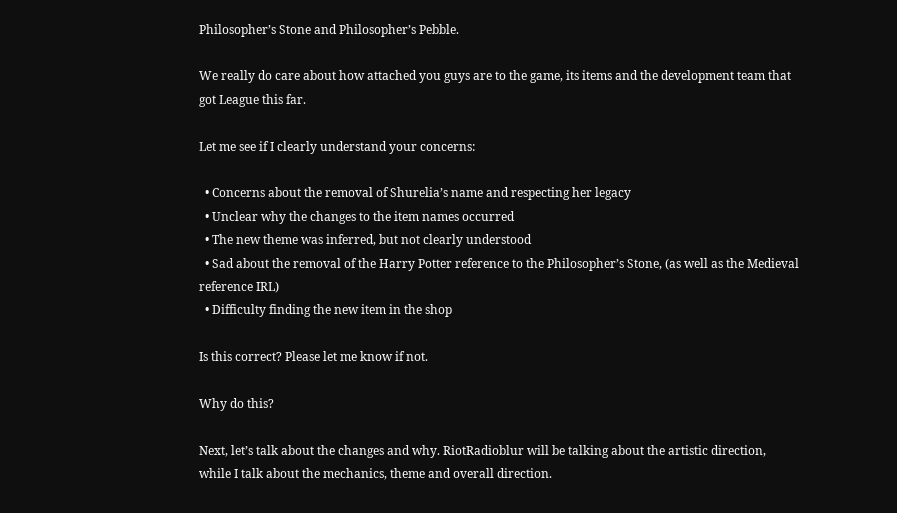Philosopher’s Stone and Philosopher’s Pebble.

We really do care about how attached you guys are to the game, its items and the development team that got League this far.

Let me see if I clearly understand your concerns:

  • Concerns about the removal of Shurelia’s name and respecting her legacy
  • Unclear why the changes to the item names occurred
  • The new theme was inferred, but not clearly understood
  • Sad about the removal of the Harry Potter reference to the Philosopher’s Stone, (as well as the Medieval reference IRL)
  • Difficulty finding the new item in the shop

Is this correct? Please let me know if not.

Why do this?

Next, let’s talk about the changes and why. RiotRadioblur will be talking about the artistic direction, while I talk about the mechanics, theme and overall direction.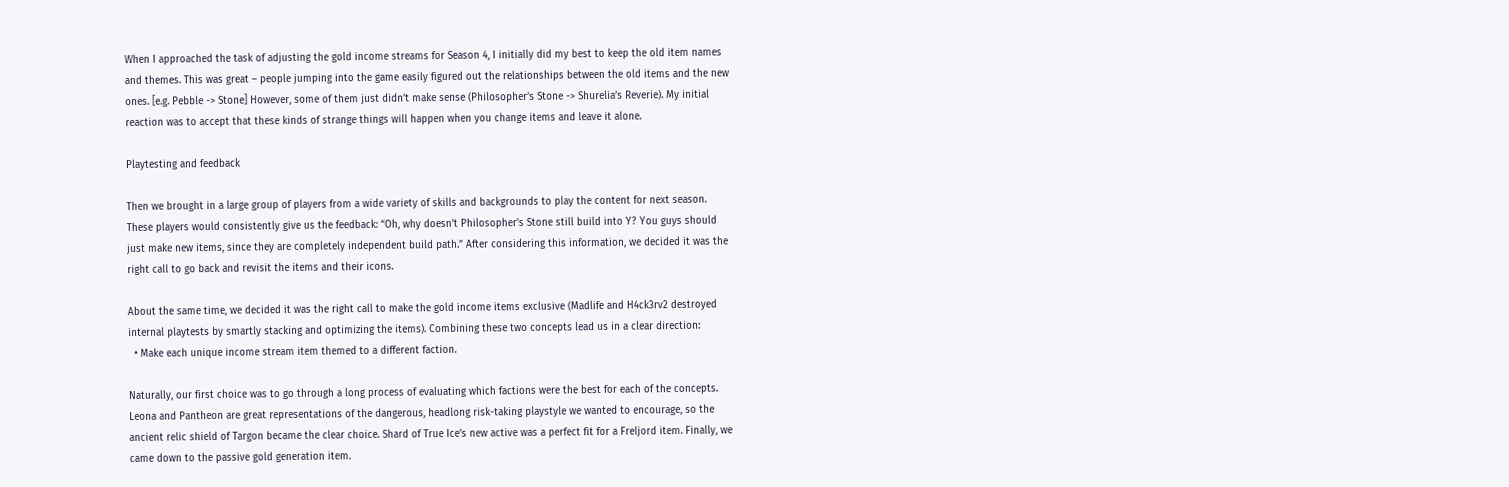When I approached the task of adjusting the gold income streams for Season 4, I initially did my best to keep the old item names and themes. This was great – people jumping into the game easily figured out the relationships between the old items and the new ones. [e.g. Pebble -> Stone] However, some of them just didn’t make sense (Philosopher’s Stone -> Shurelia’s Reverie). My initial reaction was to accept that these kinds of strange things will happen when you change items and leave it alone.

Playtesting and feedback

Then we brought in a large group of players from a wide variety of skills and backgrounds to play the content for next season. These players would consistently give us the feedback: “Oh, why doesn’t Philosopher’s Stone still build into Y? You guys should just make new items, since they are completely independent build path.” After considering this information, we decided it was the right call to go back and revisit the items and their icons.

About the same time, we decided it was the right call to make the gold income items exclusive (Madlife and H4ck3rv2 destroyed internal playtests by smartly stacking and optimizing the items). Combining these two concepts lead us in a clear direction:
  • Make each unique income stream item themed to a different faction.

Naturally, our first choice was to go through a long process of evaluating which factions were the best for each of the concepts. Leona and Pantheon are great representations of the dangerous, headlong risk-taking playstyle we wanted to encourage, so the ancient relic shield of Targon became the clear choice. Shard of True Ice’s new active was a perfect fit for a Freljord item. Finally, we came down to the passive gold generation item.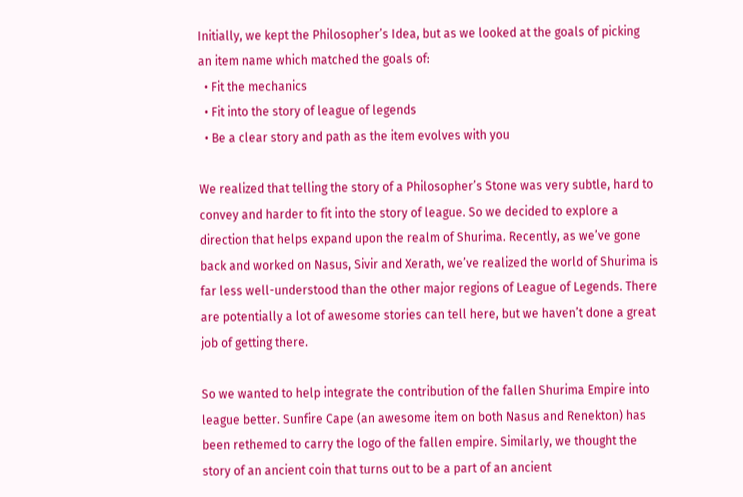Initially, we kept the Philosopher’s Idea, but as we looked at the goals of picking an item name which matched the goals of:
  • Fit the mechanics
  • Fit into the story of league of legends
  • Be a clear story and path as the item evolves with you

We realized that telling the story of a Philosopher’s Stone was very subtle, hard to convey and harder to fit into the story of league. So we decided to explore a direction that helps expand upon the realm of Shurima. Recently, as we’ve gone back and worked on Nasus, Sivir and Xerath, we’ve realized the world of Shurima is far less well-understood than the other major regions of League of Legends. There are potentially a lot of awesome stories can tell here, but we haven’t done a great job of getting there.

So we wanted to help integrate the contribution of the fallen Shurima Empire into league better. Sunfire Cape (an awesome item on both Nasus and Renekton) has been rethemed to carry the logo of the fallen empire. Similarly, we thought the story of an ancient coin that turns out to be a part of an ancient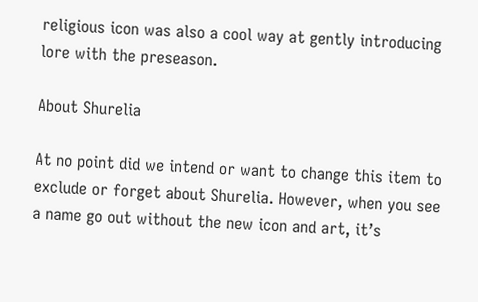religious icon was also a cool way at gently introducing lore with the preseason.

About Shurelia

At no point did we intend or want to change this item to exclude or forget about Shurelia. However, when you see a name go out without the new icon and art, it’s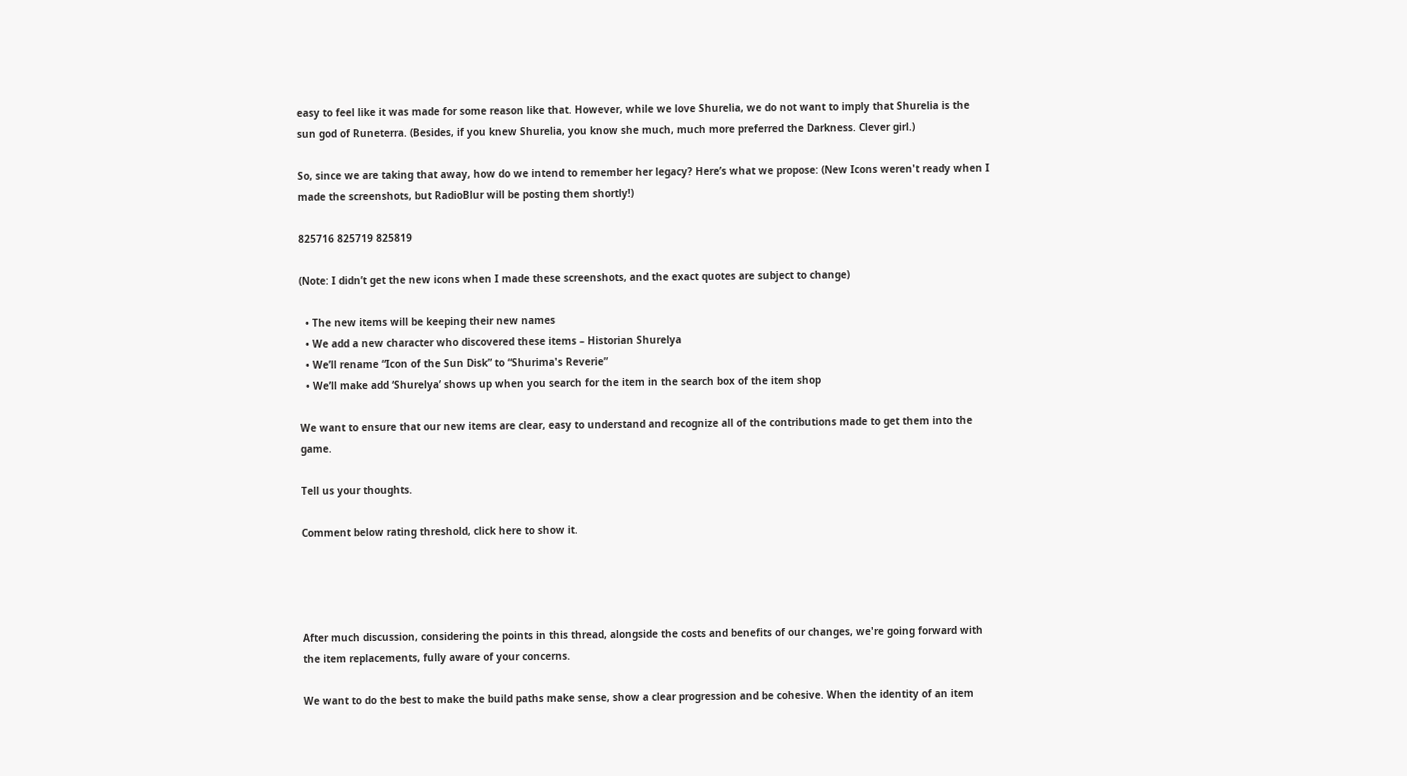easy to feel like it was made for some reason like that. However, while we love Shurelia, we do not want to imply that Shurelia is the sun god of Runeterra. (Besides, if you knew Shurelia, you know she much, much more preferred the Darkness. Clever girl.)

So, since we are taking that away, how do we intend to remember her legacy? Here’s what we propose: (New Icons weren't ready when I made the screenshots, but RadioBlur will be posting them shortly!)

825716 825719 825819

(Note: I didn’t get the new icons when I made these screenshots, and the exact quotes are subject to change)

  • The new items will be keeping their new names
  • We add a new character who discovered these items – Historian Shurelya
  • We’ll rename “Icon of the Sun Disk” to “Shurima's Reverie”
  • We’ll make add ‘Shurelya’ shows up when you search for the item in the search box of the item shop

We want to ensure that our new items are clear, easy to understand and recognize all of the contributions made to get them into the game.

Tell us your thoughts.

Comment below rating threshold, click here to show it.




After much discussion, considering the points in this thread, alongside the costs and benefits of our changes, we're going forward with the item replacements, fully aware of your concerns.

We want to do the best to make the build paths make sense, show a clear progression and be cohesive. When the identity of an item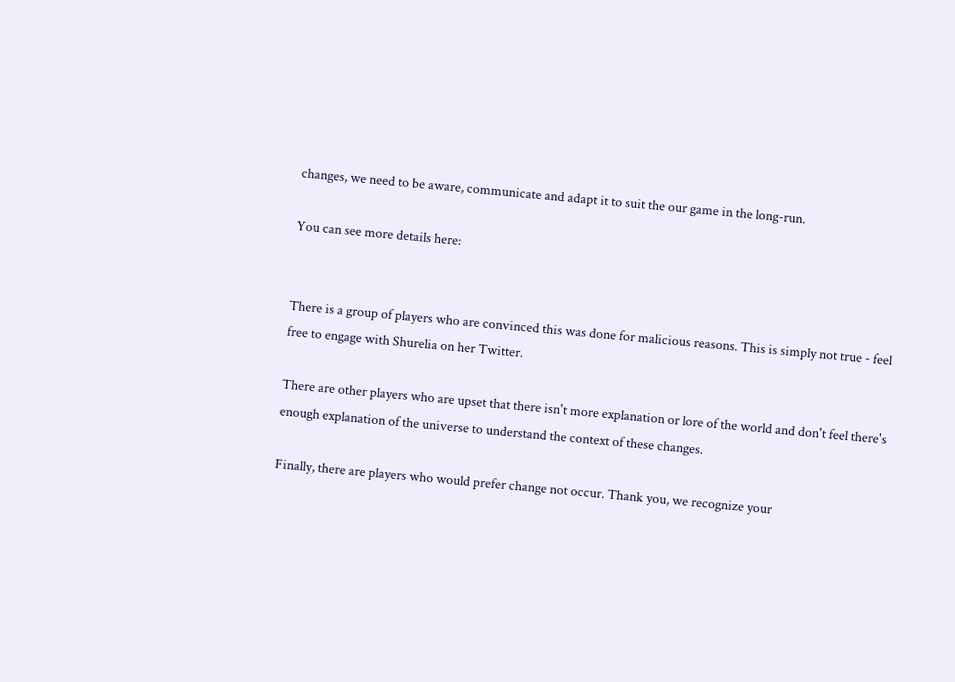changes, we need to be aware, communicate and adapt it to suit the our game in the long-run.

You can see more details here:


There is a group of players who are convinced this was done for malicious reasons. This is simply not true - feel free to engage with Shurelia on her Twitter.

There are other players who are upset that there isn't more explanation or lore of the world and don't feel there's enough explanation of the universe to understand the context of these changes.

Finally, there are players who would prefer change not occur. Thank you, we recognize your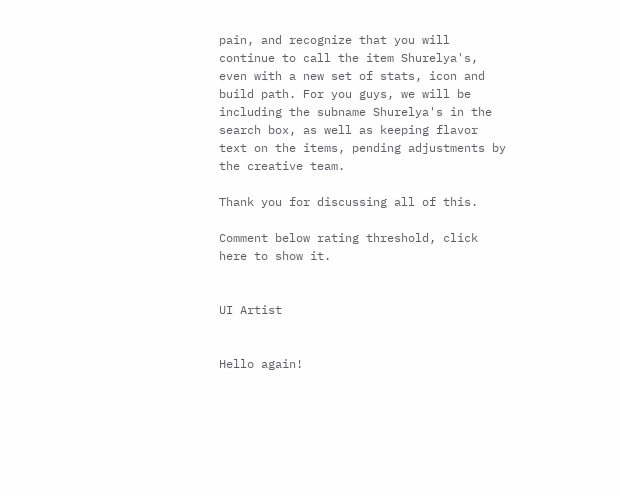pain, and recognize that you will continue to call the item Shurelya's, even with a new set of stats, icon and build path. For you guys, we will be including the subname Shurelya's in the search box, as well as keeping flavor text on the items, pending adjustments by the creative team.

Thank you for discussing all of this.

Comment below rating threshold, click here to show it.


UI Artist


Hello again!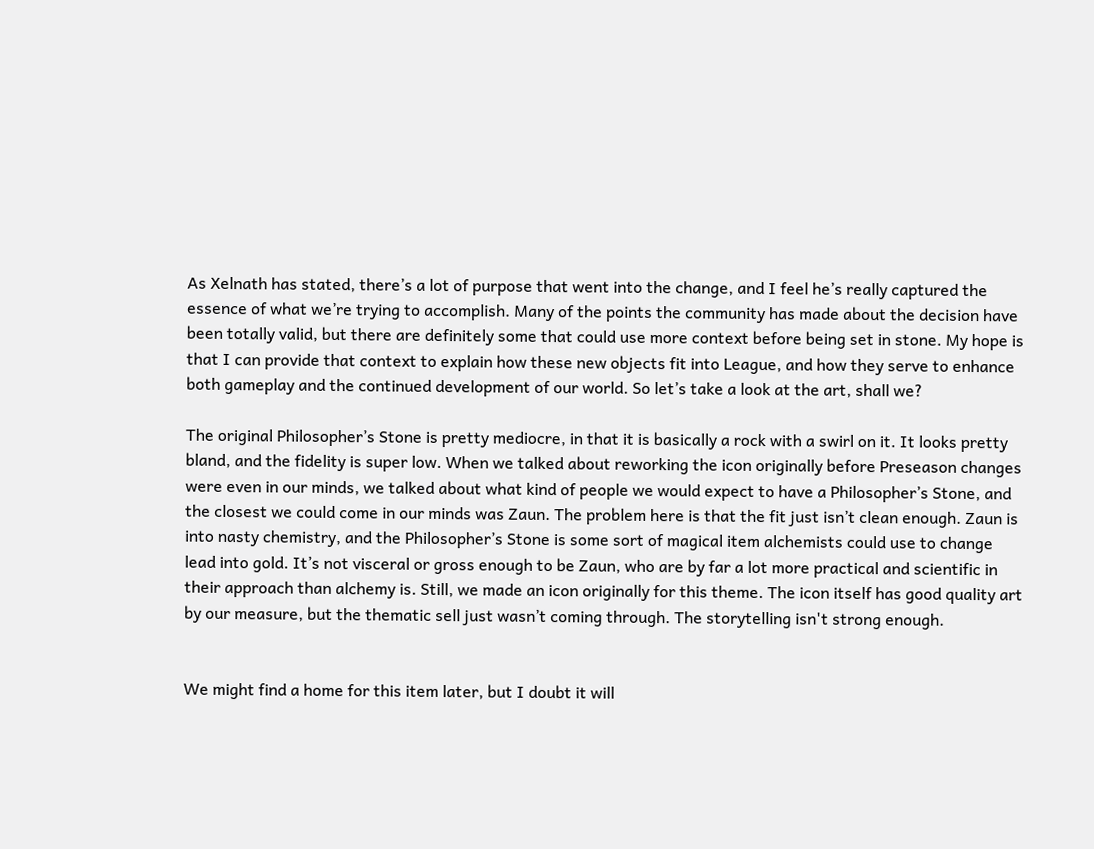As Xelnath has stated, there’s a lot of purpose that went into the change, and I feel he’s really captured the essence of what we’re trying to accomplish. Many of the points the community has made about the decision have been totally valid, but there are definitely some that could use more context before being set in stone. My hope is that I can provide that context to explain how these new objects fit into League, and how they serve to enhance both gameplay and the continued development of our world. So let’s take a look at the art, shall we?

The original Philosopher’s Stone is pretty mediocre, in that it is basically a rock with a swirl on it. It looks pretty bland, and the fidelity is super low. When we talked about reworking the icon originally before Preseason changes were even in our minds, we talked about what kind of people we would expect to have a Philosopher’s Stone, and the closest we could come in our minds was Zaun. The problem here is that the fit just isn’t clean enough. Zaun is into nasty chemistry, and the Philosopher’s Stone is some sort of magical item alchemists could use to change lead into gold. It’s not visceral or gross enough to be Zaun, who are by far a lot more practical and scientific in their approach than alchemy is. Still, we made an icon originally for this theme. The icon itself has good quality art by our measure, but the thematic sell just wasn’t coming through. The storytelling isn't strong enough.


We might find a home for this item later, but I doubt it will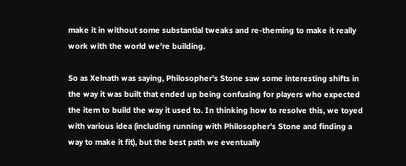make it in without some substantial tweaks and re-theming to make it really work with the world we’re building.

So as Xelnath was saying, Philosopher’s Stone saw some interesting shifts in the way it was built that ended up being confusing for players who expected the item to build the way it used to. In thinking how to resolve this, we toyed with various idea (including running with Philosopher’s Stone and finding a way to make it fit), but the best path we eventually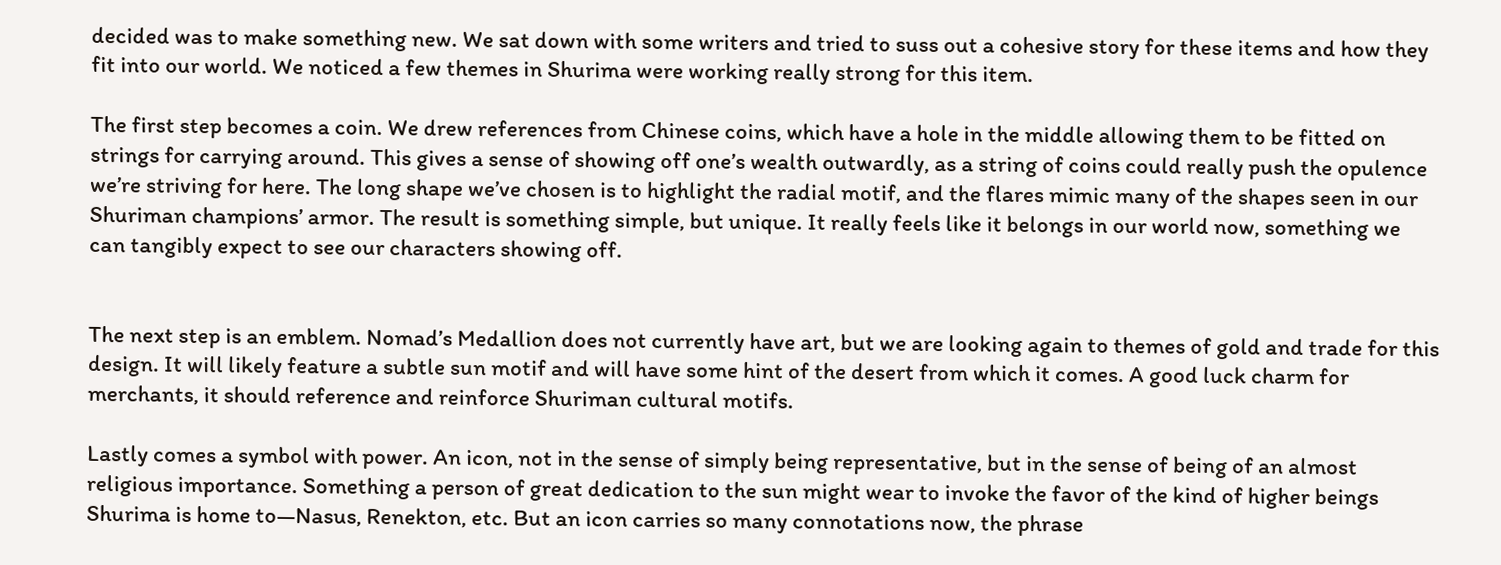decided was to make something new. We sat down with some writers and tried to suss out a cohesive story for these items and how they fit into our world. We noticed a few themes in Shurima were working really strong for this item.

The first step becomes a coin. We drew references from Chinese coins, which have a hole in the middle allowing them to be fitted on strings for carrying around. This gives a sense of showing off one’s wealth outwardly, as a string of coins could really push the opulence we’re striving for here. The long shape we’ve chosen is to highlight the radial motif, and the flares mimic many of the shapes seen in our Shuriman champions’ armor. The result is something simple, but unique. It really feels like it belongs in our world now, something we can tangibly expect to see our characters showing off.


The next step is an emblem. Nomad’s Medallion does not currently have art, but we are looking again to themes of gold and trade for this design. It will likely feature a subtle sun motif and will have some hint of the desert from which it comes. A good luck charm for merchants, it should reference and reinforce Shuriman cultural motifs.

Lastly comes a symbol with power. An icon, not in the sense of simply being representative, but in the sense of being of an almost religious importance. Something a person of great dedication to the sun might wear to invoke the favor of the kind of higher beings Shurima is home to—Nasus, Renekton, etc. But an icon carries so many connotations now, the phrase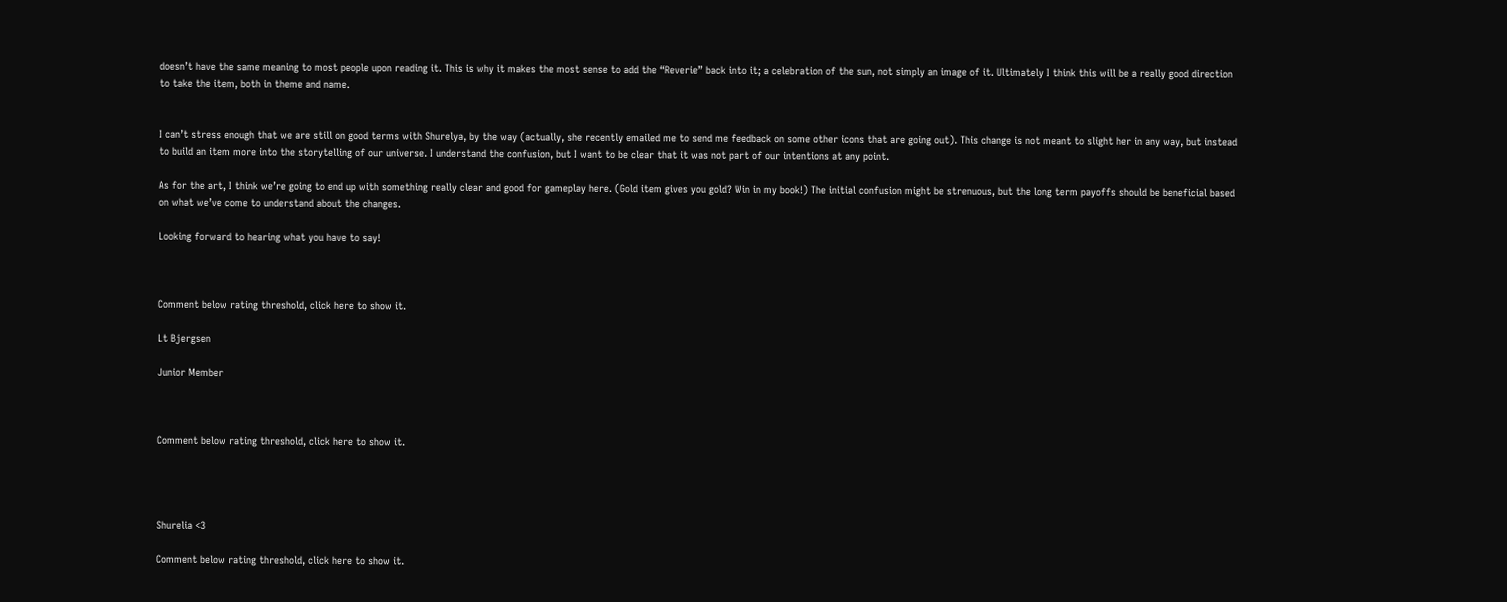doesn’t have the same meaning to most people upon reading it. This is why it makes the most sense to add the “Reverie” back into it; a celebration of the sun, not simply an image of it. Ultimately I think this will be a really good direction to take the item, both in theme and name.


I can’t stress enough that we are still on good terms with Shurelya, by the way (actually, she recently emailed me to send me feedback on some other icons that are going out). This change is not meant to slight her in any way, but instead to build an item more into the storytelling of our universe. I understand the confusion, but I want to be clear that it was not part of our intentions at any point.

As for the art, I think we’re going to end up with something really clear and good for gameplay here. (Gold item gives you gold? Win in my book!) The initial confusion might be strenuous, but the long term payoffs should be beneficial based on what we’ve come to understand about the changes.

Looking forward to hearing what you have to say!



Comment below rating threshold, click here to show it.

Lt Bjergsen

Junior Member



Comment below rating threshold, click here to show it.




Shurelia <3

Comment below rating threshold, click here to show it.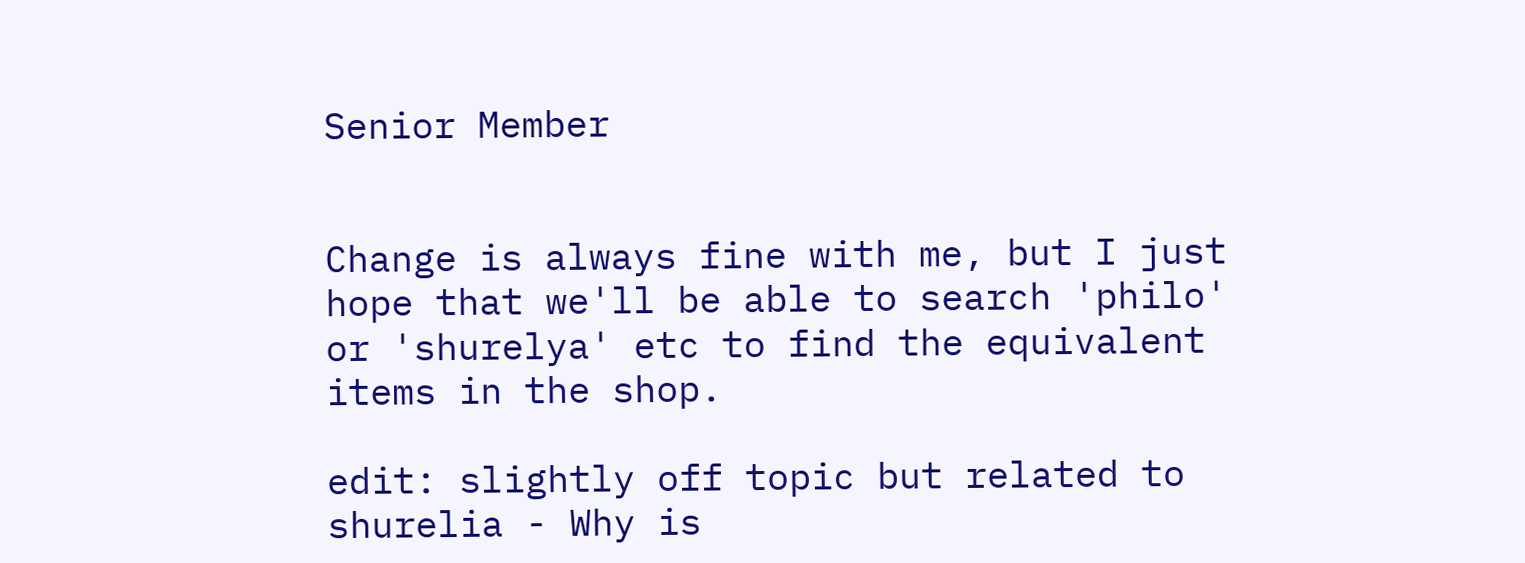Senior Member


Change is always fine with me, but I just hope that we'll be able to search 'philo' or 'shurelya' etc to find the equivalent items in the shop.

edit: slightly off topic but related to shurelia - Why is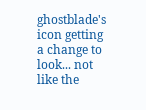ghostblade's icon getting a change to look... not like the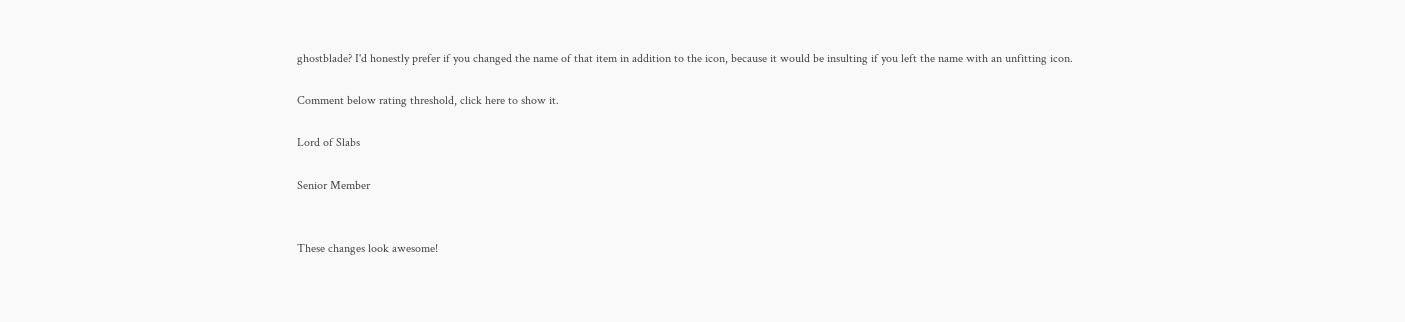ghostblade? I'd honestly prefer if you changed the name of that item in addition to the icon, because it would be insulting if you left the name with an unfitting icon.

Comment below rating threshold, click here to show it.

Lord of Slabs

Senior Member


These changes look awesome!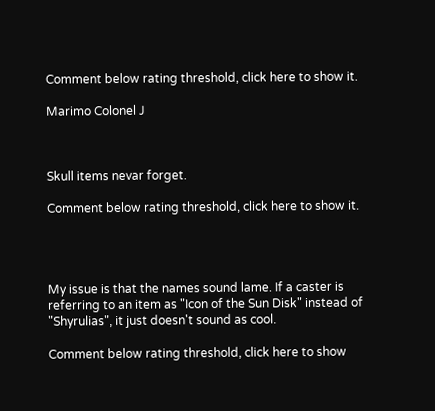Comment below rating threshold, click here to show it.

Marimo Colonel J



Skull items nevar forget.

Comment below rating threshold, click here to show it.




My issue is that the names sound lame. If a caster is referring to an item as "Icon of the Sun Disk" instead of "Shyrulias", it just doesn't sound as cool.

Comment below rating threshold, click here to show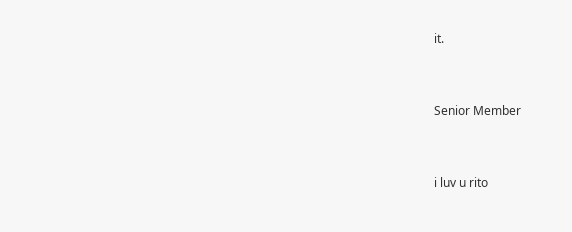it.


Senior Member


i luv u rito